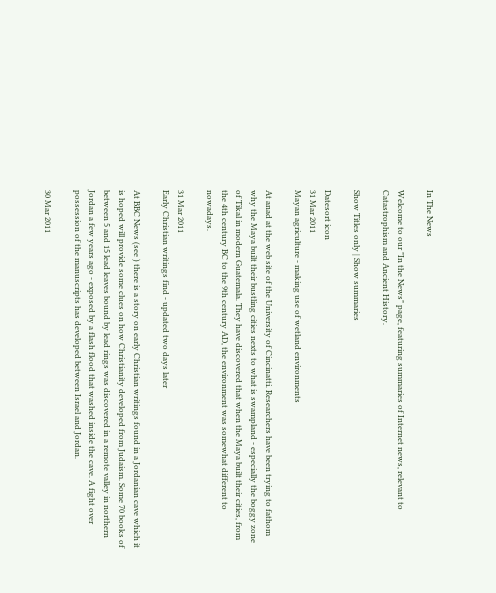In The News

Welcome to our "In the News" page, featuring summaries of Internet news, relevant to Catastrophism and Ancient History.

Show Titles only | Show summaries

Datesort icon
31 Mar 2011
Mayan agriculture - making use of wetland environments

At anad at the web site of the University of Cincinatti. Researchers have been trying to fathom why the Maya built their bustling cities nexts to what is swampland - especially the boggy zone of Tikal in modern Guatemala. They have discovered that when the Maya built their cities, from the 4th century BC to the 9th century AD, the environment was somewhat different to nowadays.

31 Mar 2011
Early Christian writings find - updated two days later

At BBC News (see ) there is a story on early Christian writings found in a Jordanian cave which it is hoped will provide some clues on how Christianity developed from Judaism. Some 70 books of between 5 and 15 lead leaves bound by lead rings was discovered in a remote valley in northern Jordan a few years ago - exposed by a flash flood that washed inside the cave. A fight over possession of the manuscripts has developed between Israel and Jordan.

30 Mar 2011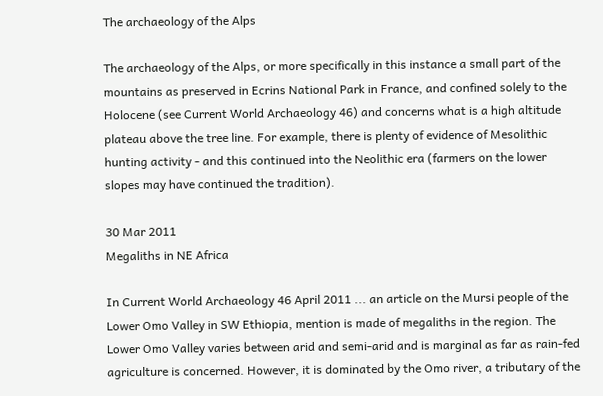The archaeology of the Alps

The archaeology of the Alps, or more specifically in this instance a small part of the mountains as preserved in Ecrins National Park in France, and confined solely to the Holocene (see Current World Archaeology 46) and concerns what is a high altitude plateau above the tree line. For example, there is plenty of evidence of Mesolithic hunting activity - and this continued into the Neolithic era (farmers on the lower slopes may have continued the tradition).

30 Mar 2011
Megaliths in NE Africa

In Current World Archaeology 46 April 2011 ... an article on the Mursi people of the Lower Omo Valley in SW Ethiopia, mention is made of megaliths in the region. The Lower Omo Valley varies between arid and semi-arid and is marginal as far as rain-fed agriculture is concerned. However, it is dominated by the Omo river, a tributary of the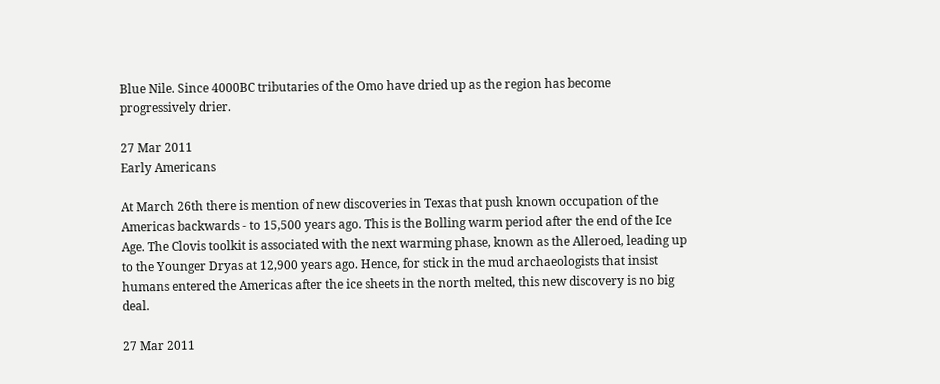Blue Nile. Since 4000BC tributaries of the Omo have dried up as the region has become progressively drier.

27 Mar 2011
Early Americans

At March 26th there is mention of new discoveries in Texas that push known occupation of the Americas backwards - to 15,500 years ago. This is the Bolling warm period after the end of the Ice Age. The Clovis toolkit is associated with the next warming phase, known as the Alleroed, leading up to the Younger Dryas at 12,900 years ago. Hence, for stick in the mud archaeologists that insist humans entered the Americas after the ice sheets in the north melted, this new discovery is no big deal.

27 Mar 2011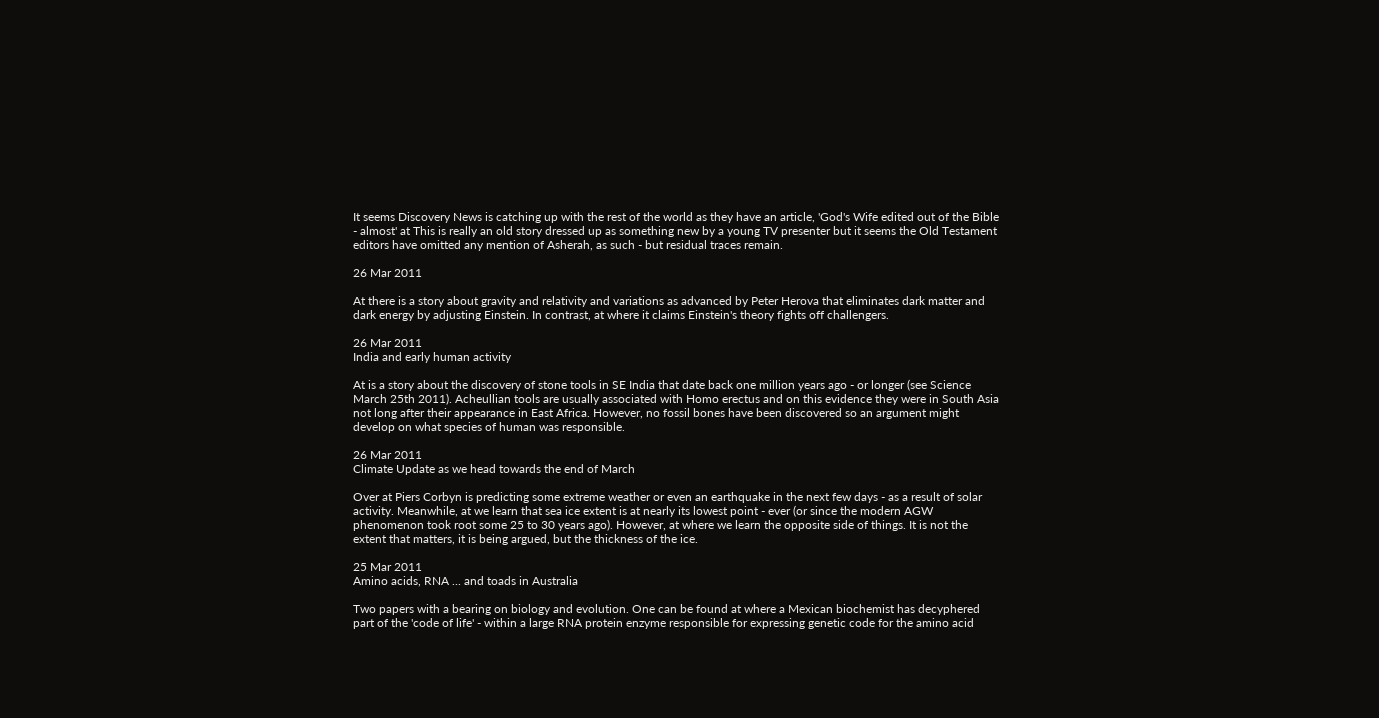It seems Discovery News is catching up with the rest of the world as they have an article, 'God's Wife edited out of the Bible - almost' at This is really an old story dressed up as something new by a young TV presenter but it seems the Old Testament editors have omitted any mention of Asherah, as such - but residual traces remain.

26 Mar 2011

At there is a story about gravity and relativity and variations as advanced by Peter Herova that eliminates dark matter and dark energy by adjusting Einstein. In contrast, at where it claims Einstein's theory fights off challengers.

26 Mar 2011
India and early human activity

At is a story about the discovery of stone tools in SE India that date back one million years ago - or longer (see Science March 25th 2011). Acheullian tools are usually associated with Homo erectus and on this evidence they were in South Asia not long after their appearance in East Africa. However, no fossil bones have been discovered so an argument might develop on what species of human was responsible.

26 Mar 2011
Climate Update as we head towards the end of March

Over at Piers Corbyn is predicting some extreme weather or even an earthquake in the next few days - as a result of solar activity. Meanwhile, at we learn that sea ice extent is at nearly its lowest point - ever (or since the modern AGW phenomenon took root some 25 to 30 years ago). However, at where we learn the opposite side of things. It is not the extent that matters, it is being argued, but the thickness of the ice.

25 Mar 2011
Amino acids, RNA ... and toads in Australia

Two papers with a bearing on biology and evolution. One can be found at where a Mexican biochemist has decyphered part of the 'code of life' - within a large RNA protein enzyme responsible for expressing genetic code for the amino acid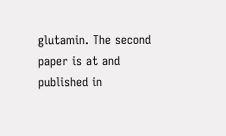glutamin. The second paper is at and published in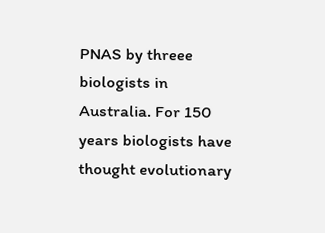PNAS by threee biologists in Australia. For 150 years biologists have thought evolutionary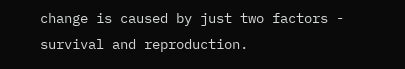change is caused by just two factors - survival and reproduction.